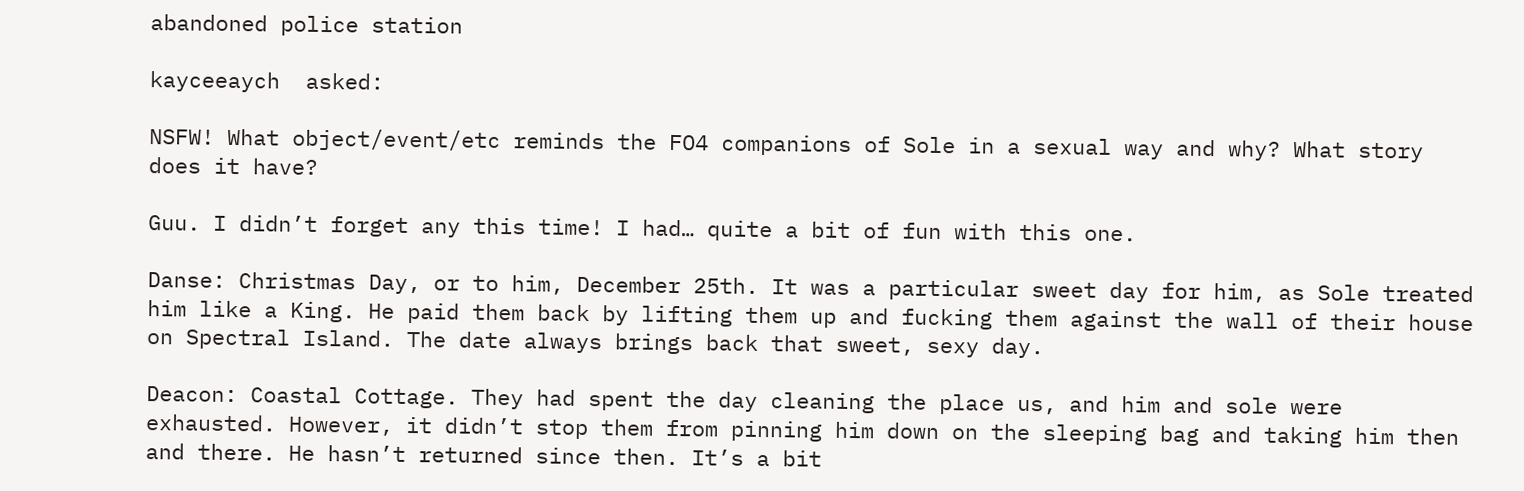abandoned police station

kayceeaych  asked:

NSFW! What object/event/etc reminds the FO4 companions of Sole in a sexual way and why? What story does it have?

Guu. I didn’t forget any this time! I had… quite a bit of fun with this one.

Danse: Christmas Day, or to him, December 25th. It was a particular sweet day for him, as Sole treated him like a King. He paid them back by lifting them up and fucking them against the wall of their house on Spectral Island. The date always brings back that sweet, sexy day.

Deacon: Coastal Cottage. They had spent the day cleaning the place us, and him and sole were exhausted. However, it didn’t stop them from pinning him down on the sleeping bag and taking him then and there. He hasn’t returned since then. It’s a bit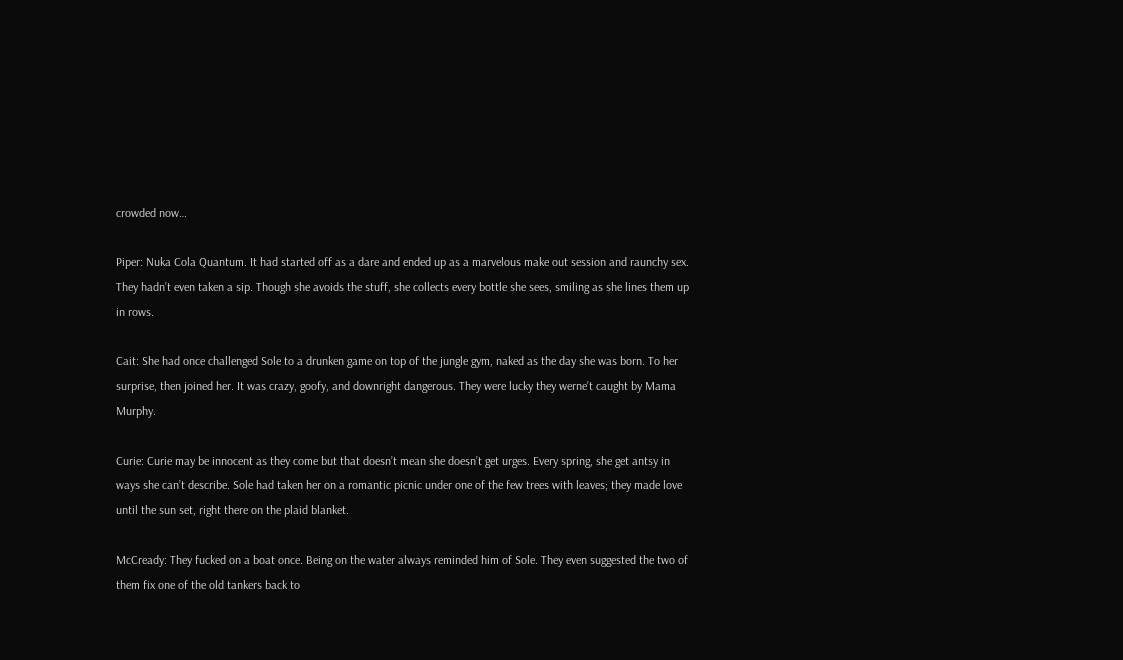crowded now…

Piper: Nuka Cola Quantum. It had started off as a dare and ended up as a marvelous make out session and raunchy sex. They hadn’t even taken a sip. Though she avoids the stuff, she collects every bottle she sees, smiling as she lines them up in rows.

Cait: She had once challenged Sole to a drunken game on top of the jungle gym, naked as the day she was born. To her surprise, then joined her. It was crazy, goofy, and downright dangerous. They were lucky they werne’t caught by Mama Murphy.

Curie: Curie may be innocent as they come but that doesn’t mean she doesn’t get urges. Every spring, she get antsy in ways she can’t describe. Sole had taken her on a romantic picnic under one of the few trees with leaves; they made love until the sun set, right there on the plaid blanket.

McCready: They fucked on a boat once. Being on the water always reminded him of Sole. They even suggested the two of them fix one of the old tankers back to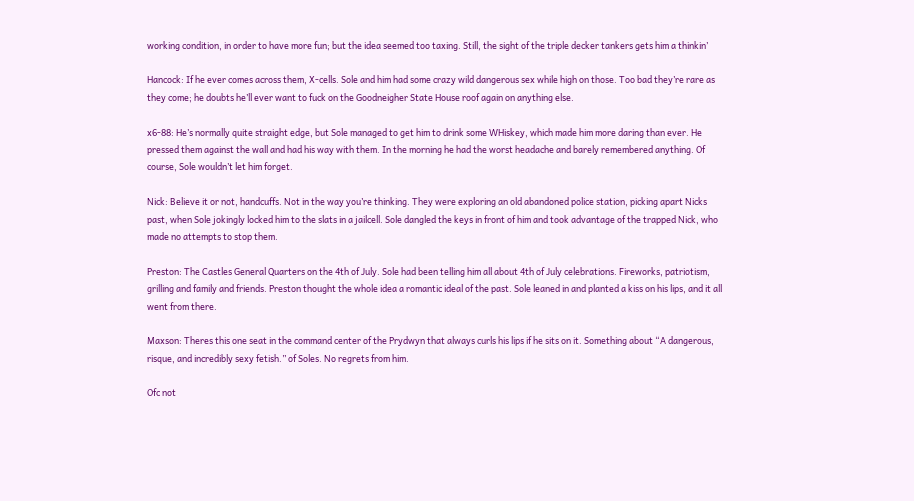working condition, in order to have more fun; but the idea seemed too taxing. Still, the sight of the triple decker tankers gets him a thinkin’

Hancock: If he ever comes across them, X-cells. Sole and him had some crazy wild dangerous sex while high on those. Too bad they’re rare as they come; he doubts he’ll ever want to fuck on the Goodneigher State House roof again on anything else.

x6-88: He’s normally quite straight edge, but Sole managed to get him to drink some WHiskey, which made him more daring than ever. He pressed them against the wall and had his way with them. In the morning he had the worst headache and barely remembered anything. Of course, Sole wouldn’t let him forget.

Nick: Believe it or not, handcuffs. Not in the way you’re thinking. They were exploring an old abandoned police station, picking apart Nicks past, when Sole jokingly locked him to the slats in a jailcell. Sole dangled the keys in front of him and took advantage of the trapped Nick, who made no attempts to stop them.

Preston: The Castles General Quarters on the 4th of July. Sole had been telling him all about 4th of July celebrations. Fireworks, patriotism, grilling and family and friends. Preston thought the whole idea a romantic ideal of the past. Sole leaned in and planted a kiss on his lips, and it all went from there.

Maxson: Theres this one seat in the command center of the Prydwyn that always curls his lips if he sits on it. Something about “A dangerous, risque, and incredibly sexy fetish.” of Soles. No regrets from him.

Ofc not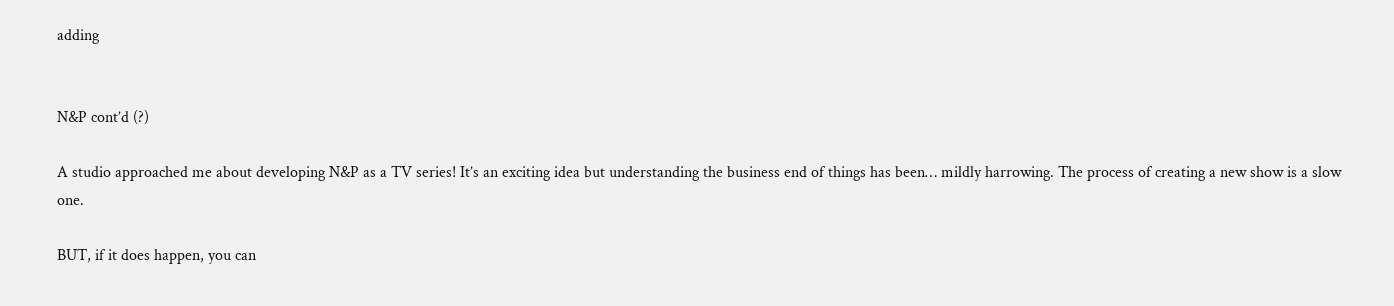adding


N&P cont’d (?)

A studio approached me about developing N&P as a TV series! It’s an exciting idea but understanding the business end of things has been… mildly harrowing. The process of creating a new show is a slow one.

BUT, if it does happen, you can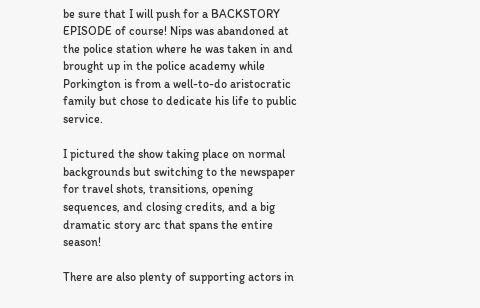be sure that I will push for a BACKSTORY EPISODE of course! Nips was abandoned at the police station where he was taken in and brought up in the police academy while Porkington is from a well-to-do aristocratic family but chose to dedicate his life to public service.

I pictured the show taking place on normal backgrounds but switching to the newspaper for travel shots, transitions, opening sequences, and closing credits, and a big dramatic story arc that spans the entire season!

There are also plenty of supporting actors in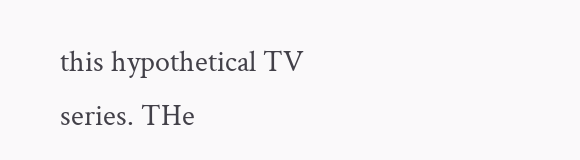this hypothetical TV series. THe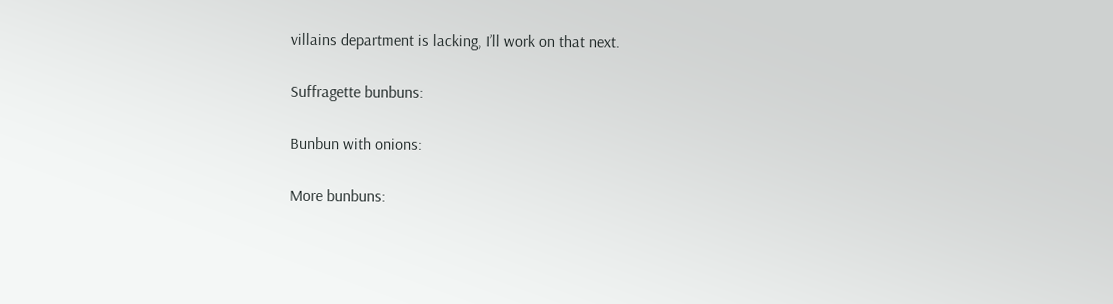villains department is lacking, I’ll work on that next.

Suffragette bunbuns:

Bunbun with onions:

More bunbuns: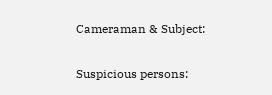Cameraman & Subject:

Suspicious persons: